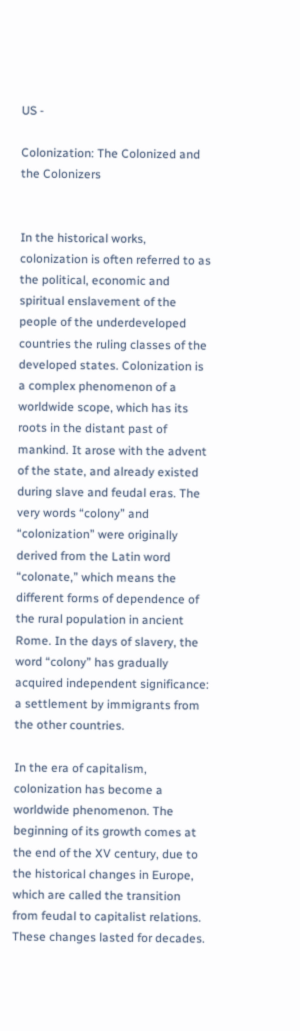US -

Colonization: The Colonized and the Colonizers


In the historical works, colonization is often referred to as the political, economic and spiritual enslavement of the people of the underdeveloped countries the ruling classes of the developed states. Colonization is a complex phenomenon of a worldwide scope, which has its roots in the distant past of mankind. It arose with the advent of the state, and already existed during slave and feudal eras. The very words “colony” and “colonization” were originally derived from the Latin word “colonate,” which means the different forms of dependence of the rural population in ancient Rome. In the days of slavery, the word “colony” has gradually acquired independent significance: a settlement by immigrants from the other countries.

In the era of capitalism, colonization has become a worldwide phenomenon. The beginning of its growth comes at the end of the XV century, due to the historical changes in Europe, which are called the transition from feudal to capitalist relations. These changes lasted for decades.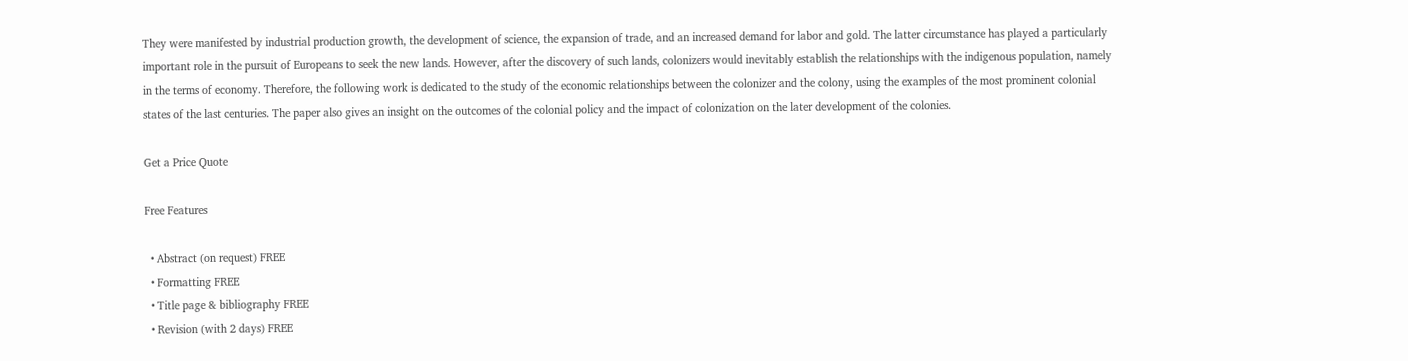They were manifested by industrial production growth, the development of science, the expansion of trade, and an increased demand for labor and gold. The latter circumstance has played a particularly important role in the pursuit of Europeans to seek the new lands. However, after the discovery of such lands, colonizers would inevitably establish the relationships with the indigenous population, namely in the terms of economy. Therefore, the following work is dedicated to the study of the economic relationships between the colonizer and the colony, using the examples of the most prominent colonial states of the last centuries. The paper also gives an insight on the outcomes of the colonial policy and the impact of colonization on the later development of the colonies.

Get a Price Quote

Free Features

  • Abstract (on request) FREE
  • Formatting FREE
  • Title page & bibliography FREE
  • Revision (with 2 days) FREE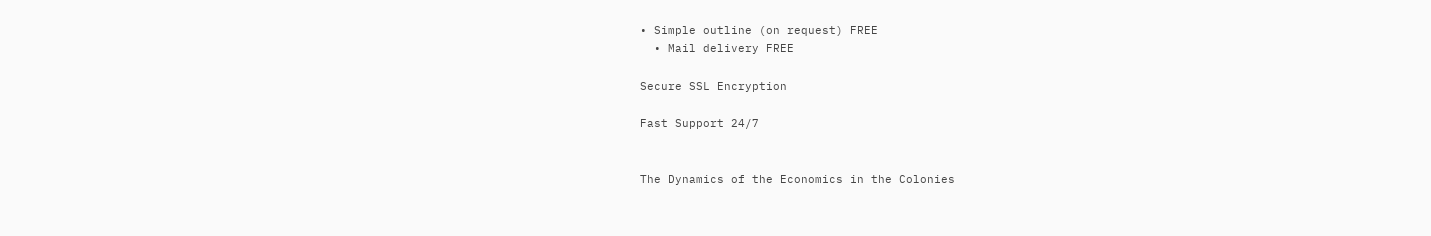• Simple outline (on request) FREE
  • Mail delivery FREE

Secure SSL Encryption

Fast Support 24/7


The Dynamics of the Economics in the Colonies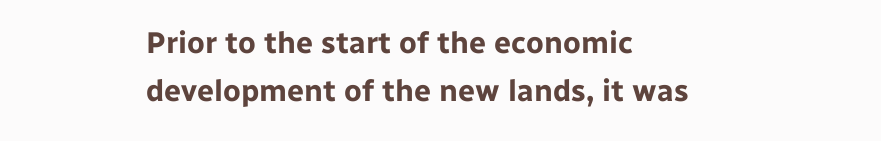Prior to the start of the economic development of the new lands, it was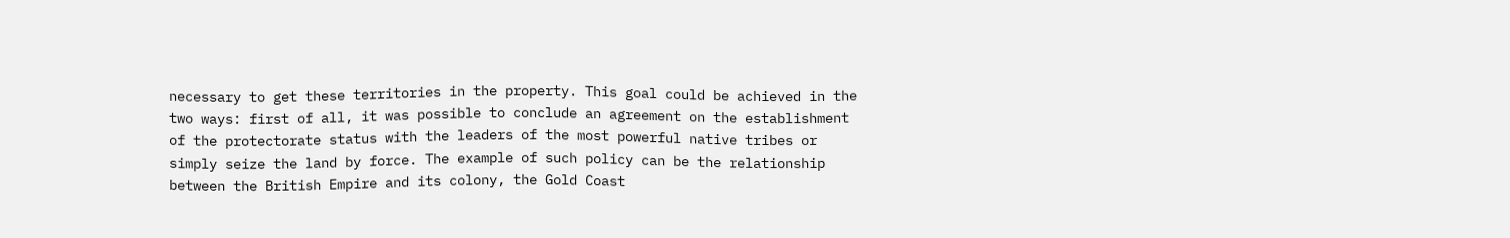necessary to get these territories in the property. This goal could be achieved in the two ways: first of all, it was possible to conclude an agreement on the establishment of the protectorate status with the leaders of the most powerful native tribes or simply seize the land by force. The example of such policy can be the relationship between the British Empire and its colony, the Gold Coast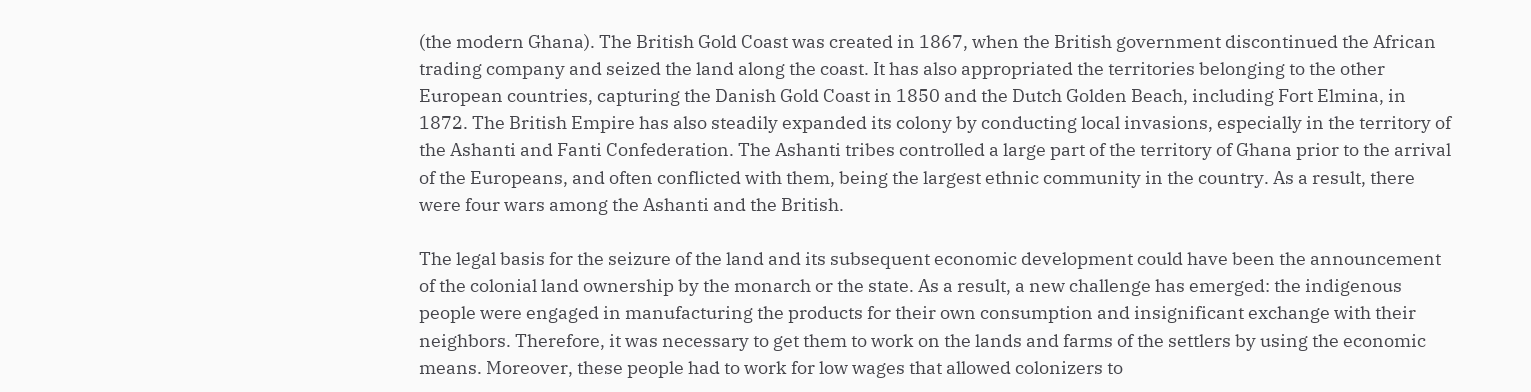(the modern Ghana). The British Gold Coast was created in 1867, when the British government discontinued the African trading company and seized the land along the coast. It has also appropriated the territories belonging to the other European countries, capturing the Danish Gold Coast in 1850 and the Dutch Golden Beach, including Fort Elmina, in 1872. The British Empire has also steadily expanded its colony by conducting local invasions, especially in the territory of the Ashanti and Fanti Confederation. The Ashanti tribes controlled a large part of the territory of Ghana prior to the arrival of the Europeans, and often conflicted with them, being the largest ethnic community in the country. As a result, there were four wars among the Ashanti and the British.

The legal basis for the seizure of the land and its subsequent economic development could have been the announcement of the colonial land ownership by the monarch or the state. As a result, a new challenge has emerged: the indigenous people were engaged in manufacturing the products for their own consumption and insignificant exchange with their neighbors. Therefore, it was necessary to get them to work on the lands and farms of the settlers by using the economic means. Moreover, these people had to work for low wages that allowed colonizers to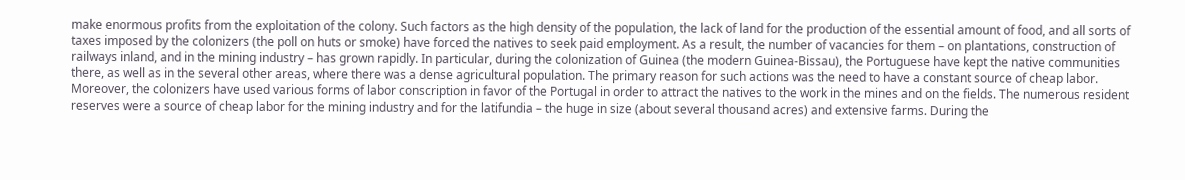make enormous profits from the exploitation of the colony. Such factors as the high density of the population, the lack of land for the production of the essential amount of food, and all sorts of taxes imposed by the colonizers (the poll on huts or smoke) have forced the natives to seek paid employment. As a result, the number of vacancies for them – on plantations, construction of railways inland, and in the mining industry – has grown rapidly. In particular, during the colonization of Guinea (the modern Guinea-Bissau), the Portuguese have kept the native communities there, as well as in the several other areas, where there was a dense agricultural population. The primary reason for such actions was the need to have a constant source of cheap labor. Moreover, the colonizers have used various forms of labor conscription in favor of the Portugal in order to attract the natives to the work in the mines and on the fields. The numerous resident reserves were a source of cheap labor for the mining industry and for the latifundia – the huge in size (about several thousand acres) and extensive farms. During the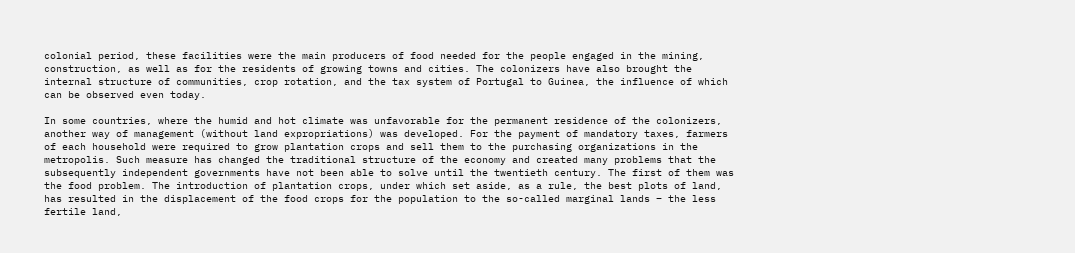colonial period, these facilities were the main producers of food needed for the people engaged in the mining, construction, as well as for the residents of growing towns and cities. The colonizers have also brought the internal structure of communities, crop rotation, and the tax system of Portugal to Guinea, the influence of which can be observed even today.

In some countries, where the humid and hot climate was unfavorable for the permanent residence of the colonizers, another way of management (without land expropriations) was developed. For the payment of mandatory taxes, farmers of each household were required to grow plantation crops and sell them to the purchasing organizations in the metropolis. Such measure has changed the traditional structure of the economy and created many problems that the subsequently independent governments have not been able to solve until the twentieth century. The first of them was the food problem. The introduction of plantation crops, under which set aside, as a rule, the best plots of land, has resulted in the displacement of the food crops for the population to the so-called marginal lands – the less fertile land,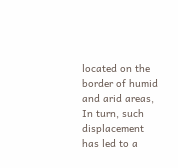located on the border of humid and arid areas, In turn, such displacement has led to a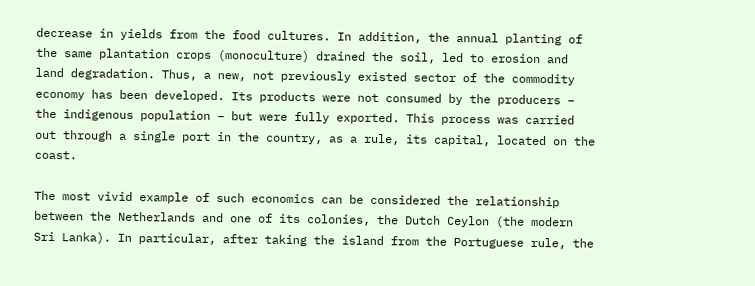decrease in yields from the food cultures. In addition, the annual planting of the same plantation crops (monoculture) drained the soil, led to erosion and land degradation. Thus, a new, not previously existed sector of the commodity economy has been developed. Its products were not consumed by the producers – the indigenous population – but were fully exported. This process was carried out through a single port in the country, as a rule, its capital, located on the coast.

The most vivid example of such economics can be considered the relationship between the Netherlands and one of its colonies, the Dutch Ceylon (the modern Sri Lanka). In particular, after taking the island from the Portuguese rule, the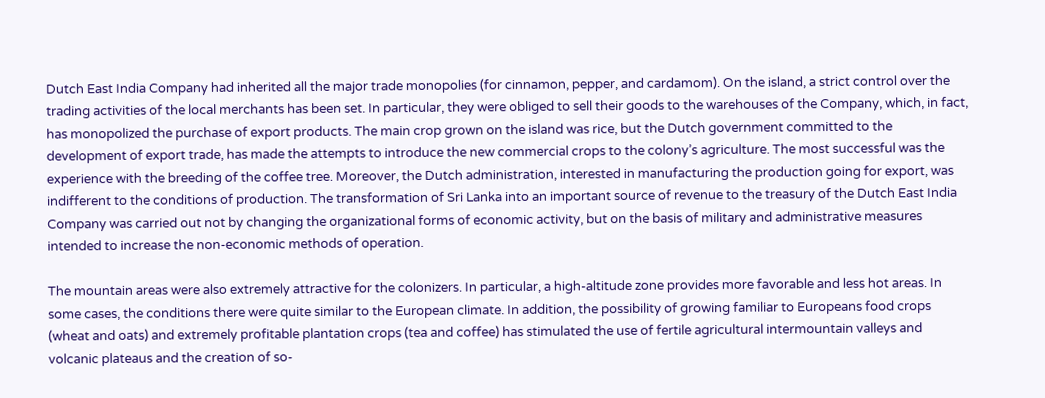Dutch East India Company had inherited all the major trade monopolies (for cinnamon, pepper, and cardamom). On the island, a strict control over the trading activities of the local merchants has been set. In particular, they were obliged to sell their goods to the warehouses of the Company, which, in fact, has monopolized the purchase of export products. The main crop grown on the island was rice, but the Dutch government committed to the development of export trade, has made the attempts to introduce the new commercial crops to the colony’s agriculture. The most successful was the experience with the breeding of the coffee tree. Moreover, the Dutch administration, interested in manufacturing the production going for export, was indifferent to the conditions of production. The transformation of Sri Lanka into an important source of revenue to the treasury of the Dutch East India Company was carried out not by changing the organizational forms of economic activity, but on the basis of military and administrative measures intended to increase the non-economic methods of operation.

The mountain areas were also extremely attractive for the colonizers. In particular, a high-altitude zone provides more favorable and less hot areas. In some cases, the conditions there were quite similar to the European climate. In addition, the possibility of growing familiar to Europeans food crops (wheat and oats) and extremely profitable plantation crops (tea and coffee) has stimulated the use of fertile agricultural intermountain valleys and volcanic plateaus and the creation of so-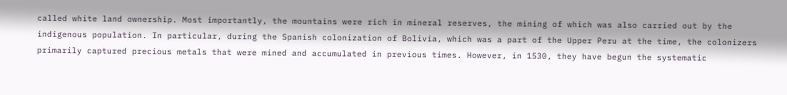called white land ownership. Most importantly, the mountains were rich in mineral reserves, the mining of which was also carried out by the indigenous population. In particular, during the Spanish colonization of Bolivia, which was a part of the Upper Peru at the time, the colonizers primarily captured precious metals that were mined and accumulated in previous times. However, in 1530, they have begun the systematic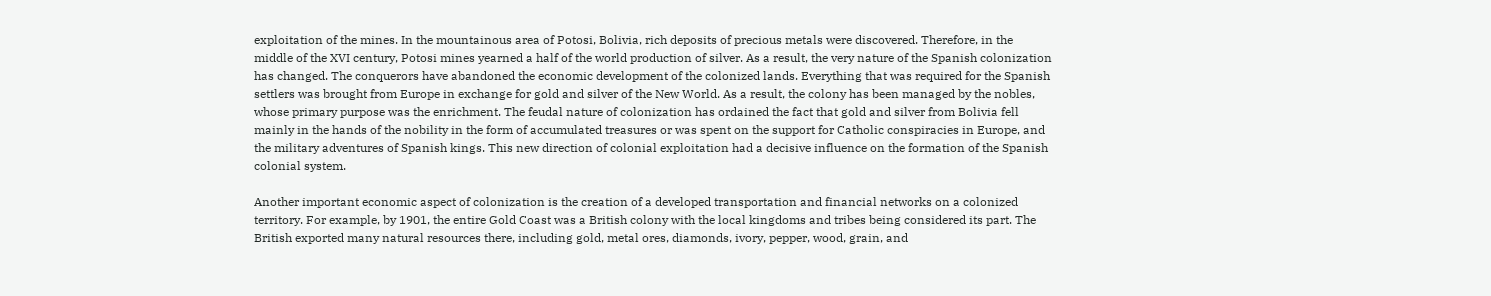exploitation of the mines. In the mountainous area of Potosi, Bolivia, rich deposits of precious metals were discovered. Therefore, in the middle of the XVI century, Potosi mines yearned a half of the world production of silver. As a result, the very nature of the Spanish colonization has changed. The conquerors have abandoned the economic development of the colonized lands. Everything that was required for the Spanish settlers was brought from Europe in exchange for gold and silver of the New World. As a result, the colony has been managed by the nobles, whose primary purpose was the enrichment. The feudal nature of colonization has ordained the fact that gold and silver from Bolivia fell mainly in the hands of the nobility in the form of accumulated treasures or was spent on the support for Catholic conspiracies in Europe, and the military adventures of Spanish kings. This new direction of colonial exploitation had a decisive influence on the formation of the Spanish colonial system.

Another important economic aspect of colonization is the creation of a developed transportation and financial networks on a colonized territory. For example, by 1901, the entire Gold Coast was a British colony with the local kingdoms and tribes being considered its part. The British exported many natural resources there, including gold, metal ores, diamonds, ivory, pepper, wood, grain, and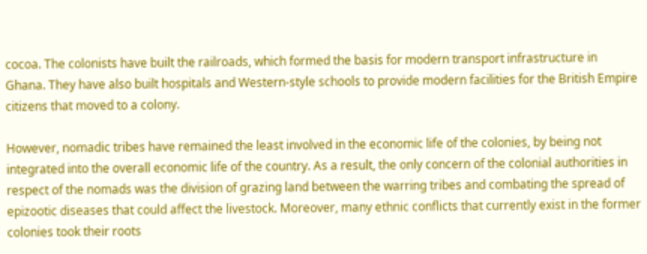cocoa. The colonists have built the railroads, which formed the basis for modern transport infrastructure in Ghana. They have also built hospitals and Western-style schools to provide modern facilities for the British Empire citizens that moved to a colony.

However, nomadic tribes have remained the least involved in the economic life of the colonies, by being not integrated into the overall economic life of the country. As a result, the only concern of the colonial authorities in respect of the nomads was the division of grazing land between the warring tribes and combating the spread of epizootic diseases that could affect the livestock. Moreover, many ethnic conflicts that currently exist in the former colonies took their roots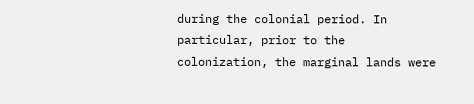during the colonial period. In particular, prior to the colonization, the marginal lands were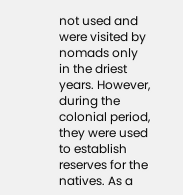not used and were visited by nomads only in the driest years. However, during the colonial period, they were used to establish reserves for the natives. As a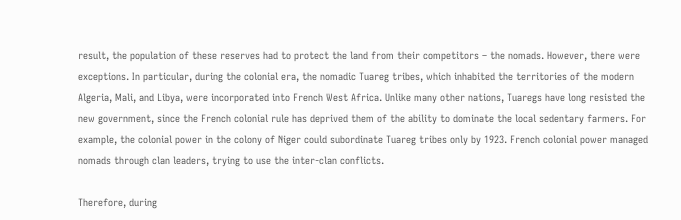result, the population of these reserves had to protect the land from their competitors – the nomads. However, there were exceptions. In particular, during the colonial era, the nomadic Tuareg tribes, which inhabited the territories of the modern Algeria, Mali, and Libya, were incorporated into French West Africa. Unlike many other nations, Tuaregs have long resisted the new government, since the French colonial rule has deprived them of the ability to dominate the local sedentary farmers. For example, the colonial power in the colony of Niger could subordinate Tuareg tribes only by 1923. French colonial power managed nomads through clan leaders, trying to use the inter-clan conflicts.

Therefore, during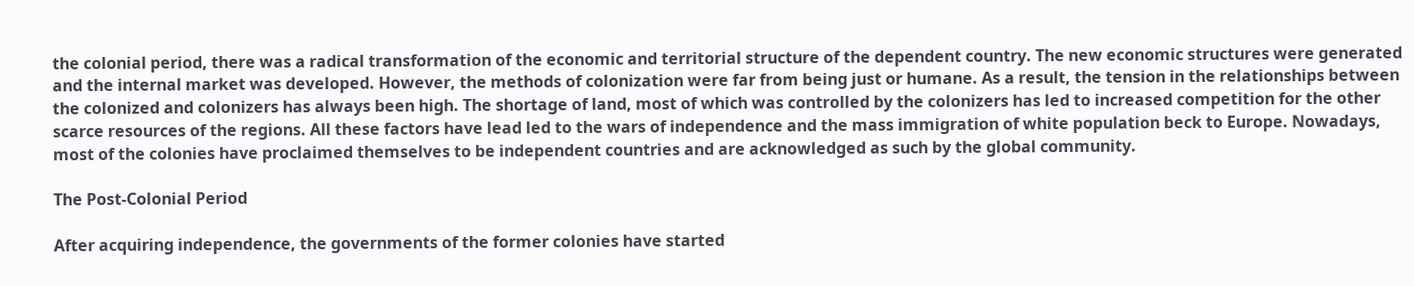the colonial period, there was a radical transformation of the economic and territorial structure of the dependent country. The new economic structures were generated and the internal market was developed. However, the methods of colonization were far from being just or humane. As a result, the tension in the relationships between the colonized and colonizers has always been high. The shortage of land, most of which was controlled by the colonizers has led to increased competition for the other scarce resources of the regions. All these factors have lead led to the wars of independence and the mass immigration of white population beck to Europe. Nowadays, most of the colonies have proclaimed themselves to be independent countries and are acknowledged as such by the global community.

The Post-Colonial Period

After acquiring independence, the governments of the former colonies have started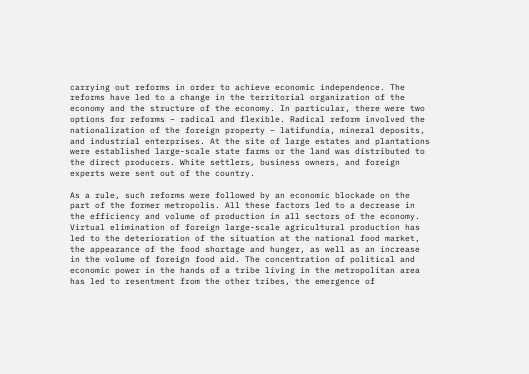carrying out reforms in order to achieve economic independence. The reforms have led to a change in the territorial organization of the economy and the structure of the economy. In particular, there were two options for reforms – radical and flexible. Radical reform involved the nationalization of the foreign property – latifundia, mineral deposits, and industrial enterprises. At the site of large estates and plantations were established large-scale state farms or the land was distributed to the direct producers. White settlers, business owners, and foreign experts were sent out of the country.

As a rule, such reforms were followed by an economic blockade on the part of the former metropolis. All these factors led to a decrease in the efficiency and volume of production in all sectors of the economy. Virtual elimination of foreign large-scale agricultural production has led to the deterioration of the situation at the national food market, the appearance of the food shortage and hunger, as well as an increase in the volume of foreign food aid. The concentration of political and economic power in the hands of a tribe living in the metropolitan area has led to resentment from the other tribes, the emergence of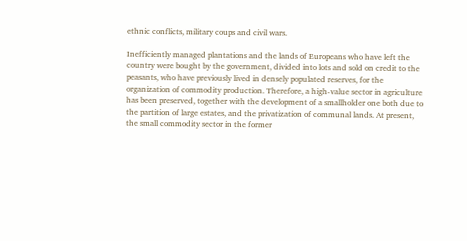ethnic conflicts, military coups and civil wars.

Inefficiently managed plantations and the lands of Europeans who have left the country were bought by the government, divided into lots and sold on credit to the peasants, who have previously lived in densely populated reserves, for the organization of commodity production. Therefore, a high-value sector in agriculture has been preserved, together with the development of a smallholder one both due to the partition of large estates, and the privatization of communal lands. At present, the small commodity sector in the former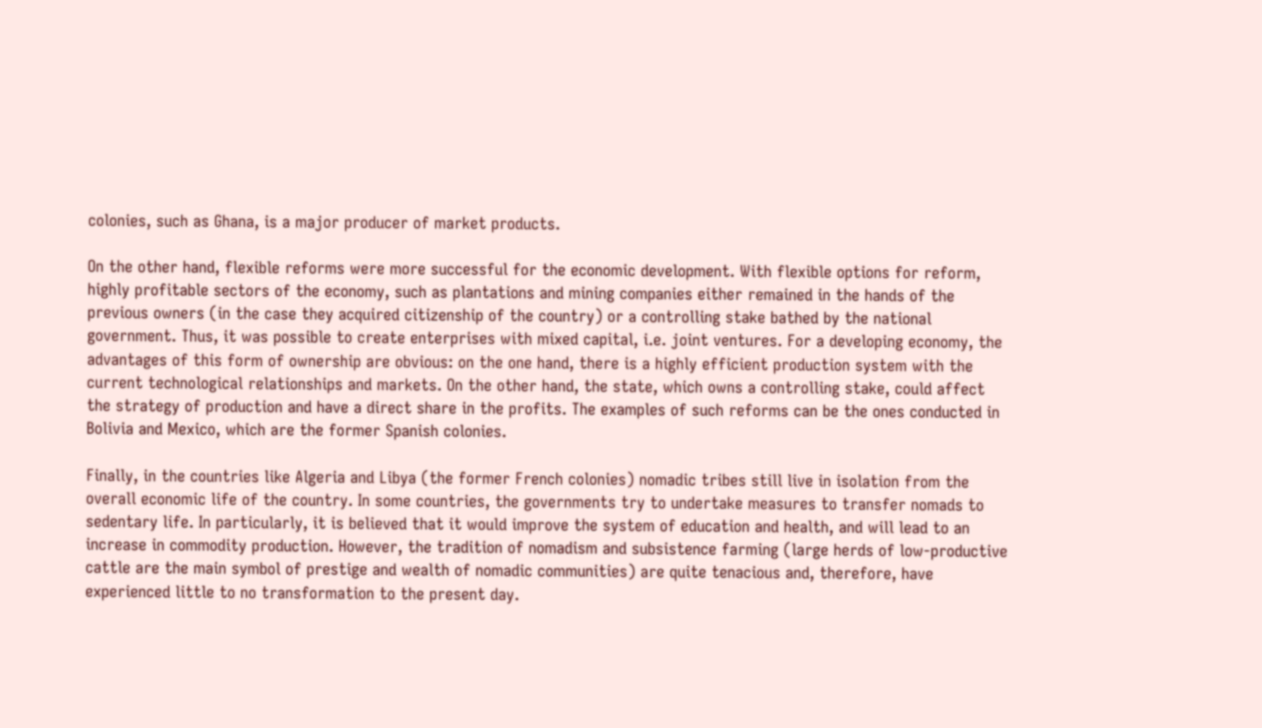colonies, such as Ghana, is a major producer of market products.

On the other hand, flexible reforms were more successful for the economic development. With flexible options for reform, highly profitable sectors of the economy, such as plantations and mining companies either remained in the hands of the previous owners (in the case they acquired citizenship of the country) or a controlling stake bathed by the national government. Thus, it was possible to create enterprises with mixed capital, i.e. joint ventures. For a developing economy, the advantages of this form of ownership are obvious: on the one hand, there is a highly efficient production system with the current technological relationships and markets. On the other hand, the state, which owns a controlling stake, could affect the strategy of production and have a direct share in the profits. The examples of such reforms can be the ones conducted in Bolivia and Mexico, which are the former Spanish colonies.

Finally, in the countries like Algeria and Libya (the former French colonies) nomadic tribes still live in isolation from the overall economic life of the country. In some countries, the governments try to undertake measures to transfer nomads to sedentary life. In particularly, it is believed that it would improve the system of education and health, and will lead to an increase in commodity production. However, the tradition of nomadism and subsistence farming (large herds of low-productive cattle are the main symbol of prestige and wealth of nomadic communities) are quite tenacious and, therefore, have experienced little to no transformation to the present day.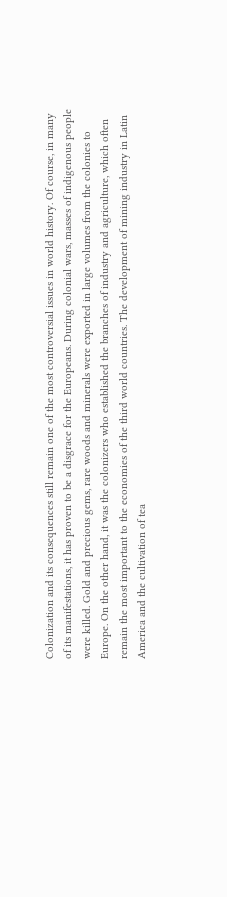Colonization and its consequences still remain one of the most controversial issues in world history. Of course, in many of its manifestations, it has proven to be a disgrace for the Europeans. During colonial wars, masses of indigenous people were killed. Gold and precious gems, rare woods and minerals were exported in large volumes from the colonies to Europe. On the other hand, it was the colonizers who established the branches of industry and agriculture, which often remain the most important to the economies of the third world countries. The development of mining industry in Latin America and the cultivation of tea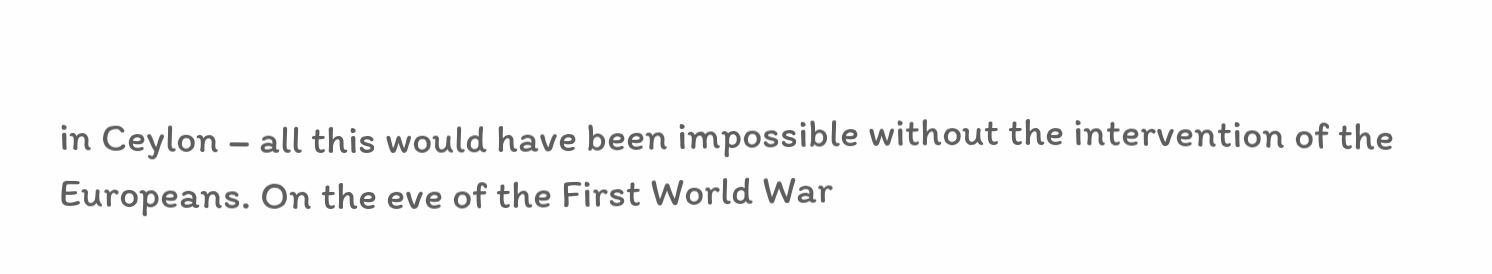in Ceylon – all this would have been impossible without the intervention of the Europeans. On the eve of the First World War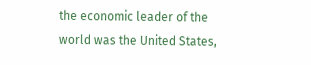the economic leader of the world was the United States,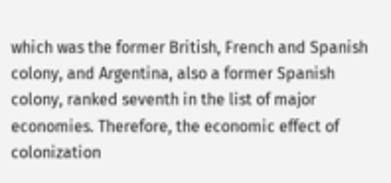which was the former British, French and Spanish colony, and Argentina, also a former Spanish colony, ranked seventh in the list of major economies. Therefore, the economic effect of colonization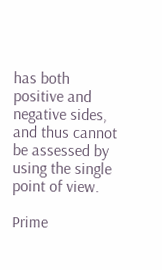has both positive and negative sides, and thus cannot be assessed by using the single point of view.

Prime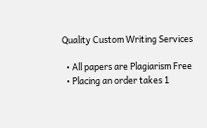Quality Custom Writing Services

  • All papers are Plagiarism Free
  • Placing an order takes 1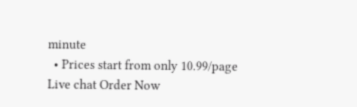minute
  • Prices start from only 10.99/page
Live chat Order Now